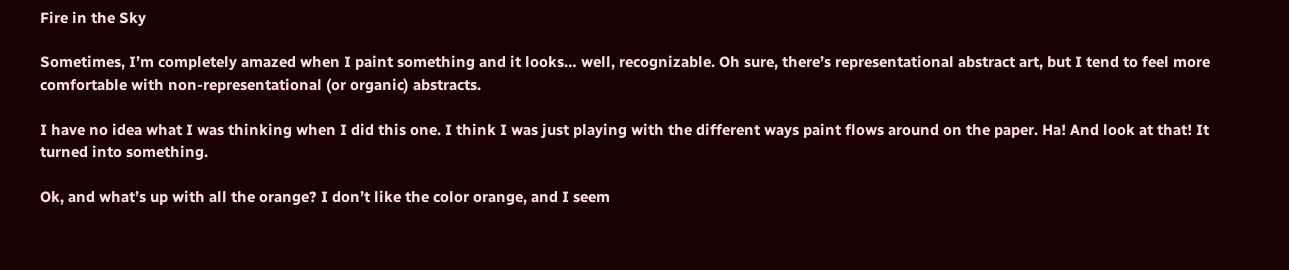Fire in the Sky

Sometimes, I’m completely amazed when I paint something and it looks… well, recognizable. Oh sure, there’s representational abstract art, but I tend to feel more comfortable with non-representational (or organic) abstracts.

I have no idea what I was thinking when I did this one. I think I was just playing with the different ways paint flows around on the paper. Ha! And look at that! It turned into something.

Ok, and what’s up with all the orange? I don’t like the color orange, and I seem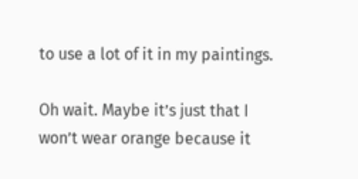to use a lot of it in my paintings.

Oh wait. Maybe it’s just that I won’t wear orange because it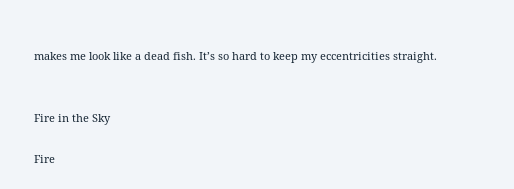makes me look like a dead fish. It’s so hard to keep my eccentricities straight.


Fire in the Sky

Fire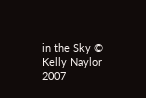in the Sky © Kelly Naylor 2007